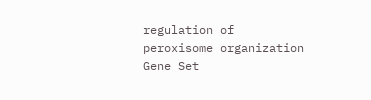regulation of peroxisome organization Gene Set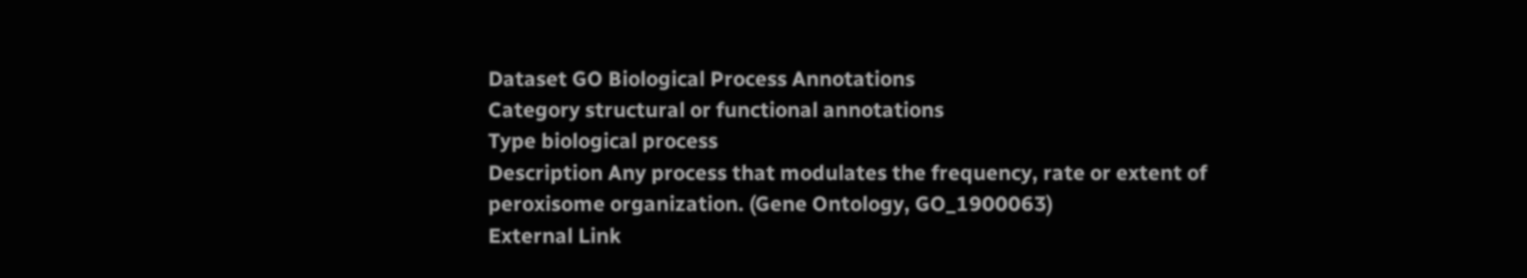Dataset GO Biological Process Annotations
Category structural or functional annotations
Type biological process
Description Any process that modulates the frequency, rate or extent of peroxisome organization. (Gene Ontology, GO_1900063)
External Link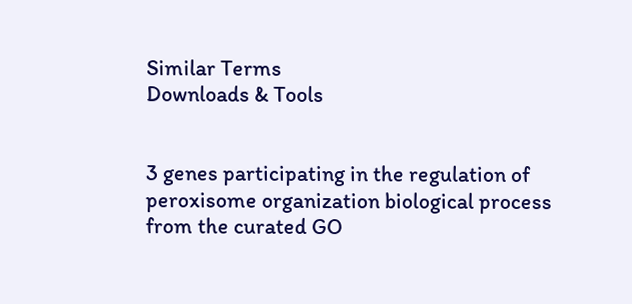Similar Terms
Downloads & Tools


3 genes participating in the regulation of peroxisome organization biological process from the curated GO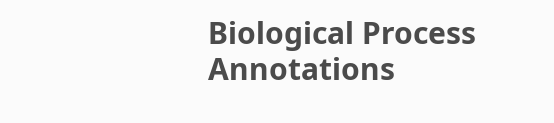Biological Process Annotations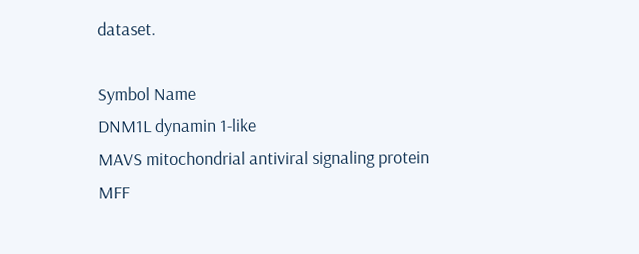dataset.

Symbol Name
DNM1L dynamin 1-like
MAVS mitochondrial antiviral signaling protein
MFF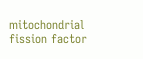mitochondrial fission factor